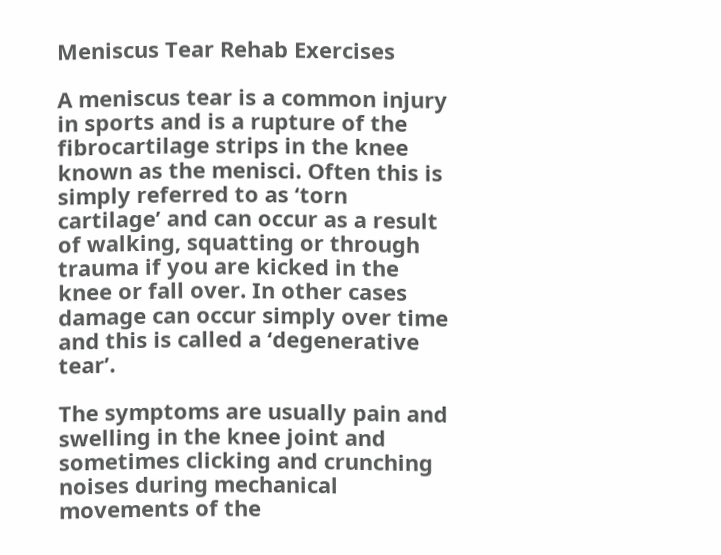Meniscus Tear Rehab Exercises

A meniscus tear is a common injury in sports and is a rupture of the fibrocartilage strips in the knee known as the menisci. Often this is simply referred to as ‘torn cartilage’ and can occur as a result of walking, squatting or through trauma if you are kicked in the knee or fall over. In other cases damage can occur simply over time and this is called a ‘degenerative tear’.

The symptoms are usually pain and swelling in the knee joint and sometimes clicking and crunching noises during mechanical movements of the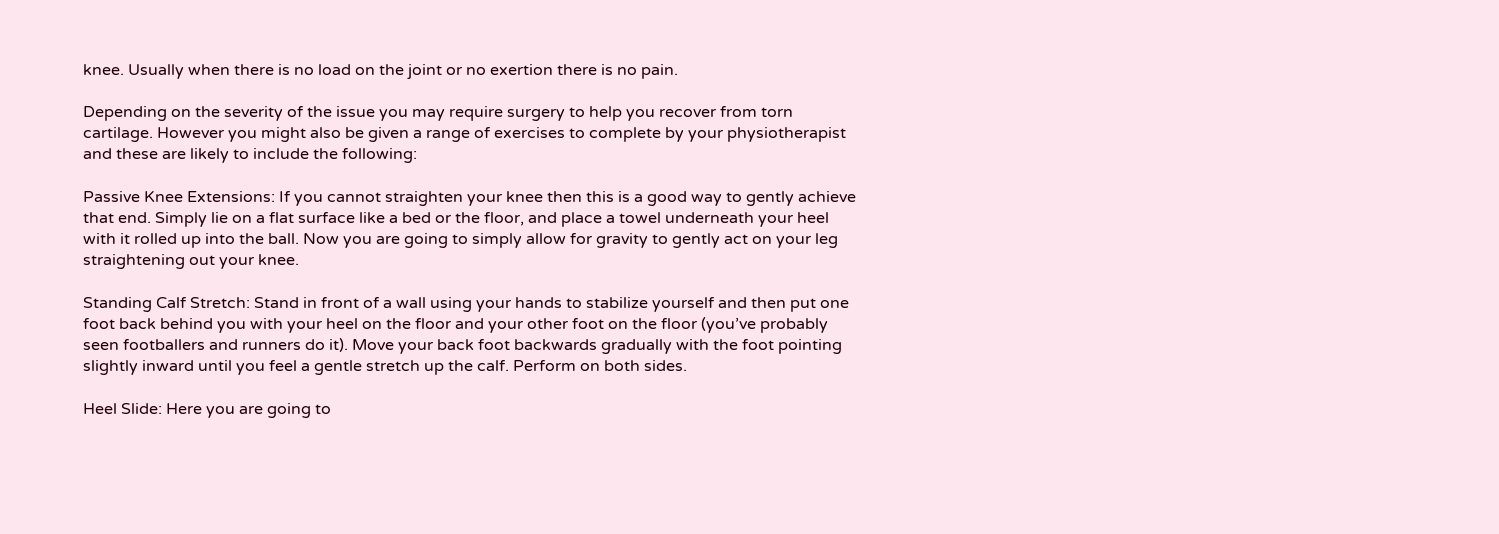knee. Usually when there is no load on the joint or no exertion there is no pain.

Depending on the severity of the issue you may require surgery to help you recover from torn cartilage. However you might also be given a range of exercises to complete by your physiotherapist and these are likely to include the following:

Passive Knee Extensions: If you cannot straighten your knee then this is a good way to gently achieve that end. Simply lie on a flat surface like a bed or the floor, and place a towel underneath your heel with it rolled up into the ball. Now you are going to simply allow for gravity to gently act on your leg straightening out your knee.

Standing Calf Stretch: Stand in front of a wall using your hands to stabilize yourself and then put one foot back behind you with your heel on the floor and your other foot on the floor (you’ve probably seen footballers and runners do it). Move your back foot backwards gradually with the foot pointing slightly inward until you feel a gentle stretch up the calf. Perform on both sides.

Heel Slide: Here you are going to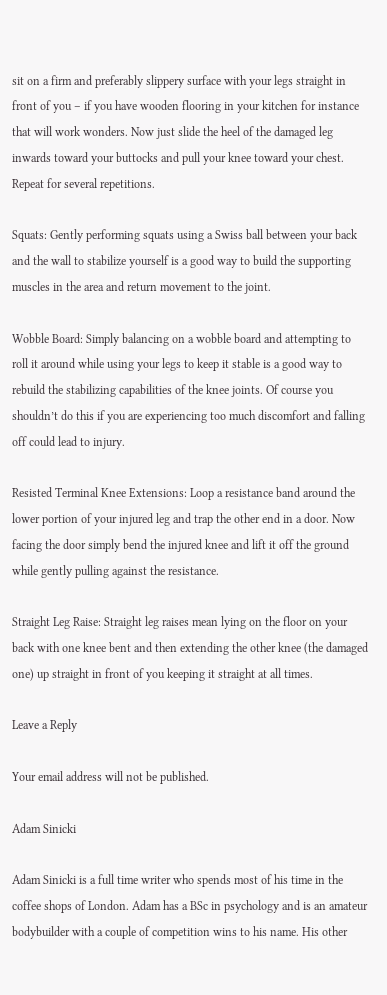sit on a firm and preferably slippery surface with your legs straight in front of you – if you have wooden flooring in your kitchen for instance that will work wonders. Now just slide the heel of the damaged leg inwards toward your buttocks and pull your knee toward your chest. Repeat for several repetitions.

Squats: Gently performing squats using a Swiss ball between your back and the wall to stabilize yourself is a good way to build the supporting muscles in the area and return movement to the joint.

Wobble Board: Simply balancing on a wobble board and attempting to roll it around while using your legs to keep it stable is a good way to rebuild the stabilizing capabilities of the knee joints. Of course you shouldn’t do this if you are experiencing too much discomfort and falling off could lead to injury.

Resisted Terminal Knee Extensions: Loop a resistance band around the lower portion of your injured leg and trap the other end in a door. Now facing the door simply bend the injured knee and lift it off the ground while gently pulling against the resistance.

Straight Leg Raise: Straight leg raises mean lying on the floor on your back with one knee bent and then extending the other knee (the damaged one) up straight in front of you keeping it straight at all times.

Leave a Reply

Your email address will not be published.

Adam Sinicki

Adam Sinicki is a full time writer who spends most of his time in the coffee shops of London. Adam has a BSc in psychology and is an amateur bodybuilder with a couple of competition wins to his name. His other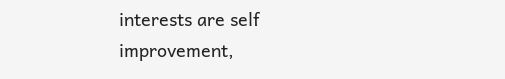interests are self improvement,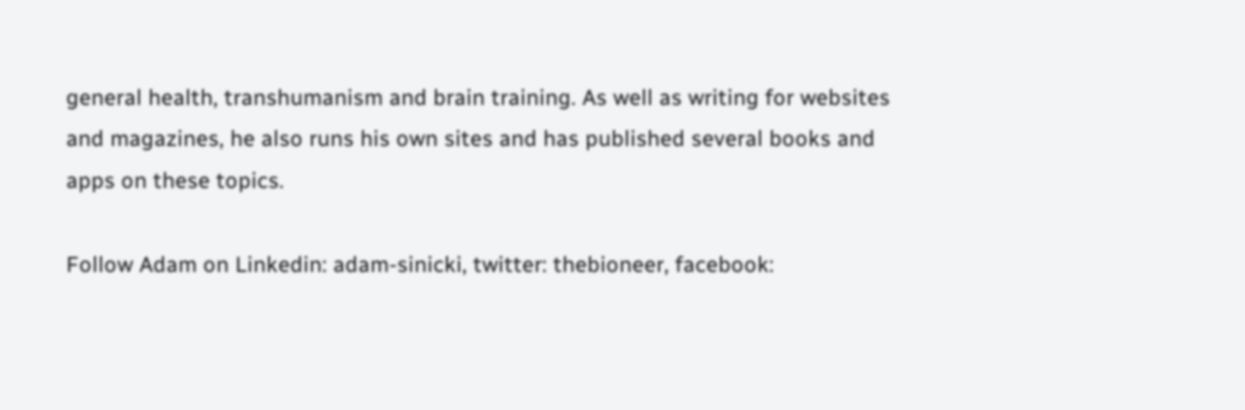general health, transhumanism and brain training. As well as writing for websites and magazines, he also runs his own sites and has published several books and apps on these topics.

Follow Adam on Linkedin: adam-sinicki, twitter: thebioneer, facebook: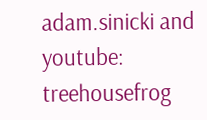adam.sinicki and youtube: treehousefrog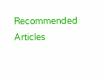Recommended Articles